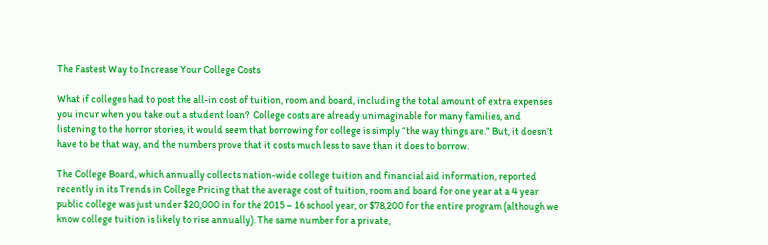The Fastest Way to Increase Your College Costs

What if colleges had to post the all-in cost of tuition, room and board, including the total amount of extra expenses you incur when you take out a student loan?  College costs are already unimaginable for many families, and listening to the horror stories, it would seem that borrowing for college is simply “the way things are.” But, it doesn’t have to be that way, and the numbers prove that it costs much less to save than it does to borrow.

The College Board, which annually collects nation-wide college tuition and financial aid information, reported recently in its Trends in College Pricing that the average cost of tuition, room and board for one year at a 4 year public college was just under $20,000 in for the 2015 – 16 school year, or $78,200 for the entire program (although we know college tuition is likely to rise annually). The same number for a private,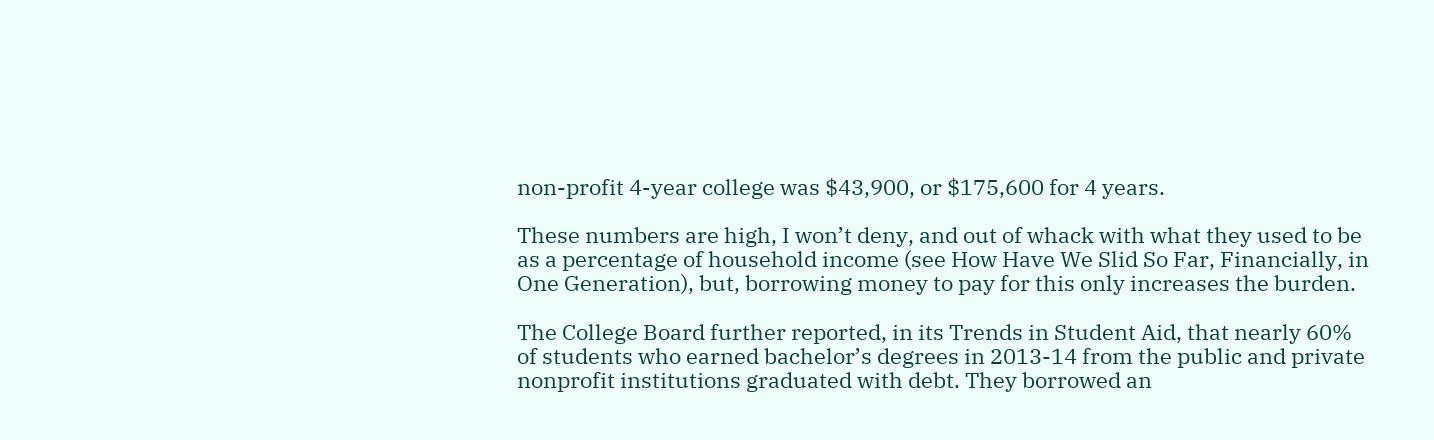non-profit 4-year college was $43,900, or $175,600 for 4 years.

These numbers are high, I won’t deny, and out of whack with what they used to be as a percentage of household income (see How Have We Slid So Far, Financially, in One Generation), but, borrowing money to pay for this only increases the burden.

The College Board further reported, in its Trends in Student Aid, that nearly 60% of students who earned bachelor’s degrees in 2013-14 from the public and private nonprofit institutions graduated with debt. They borrowed an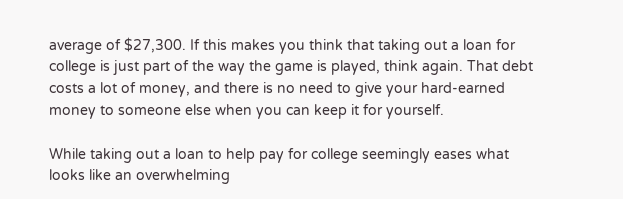average of $27,300. If this makes you think that taking out a loan for college is just part of the way the game is played, think again. That debt costs a lot of money, and there is no need to give your hard-earned money to someone else when you can keep it for yourself.

While taking out a loan to help pay for college seemingly eases what looks like an overwhelming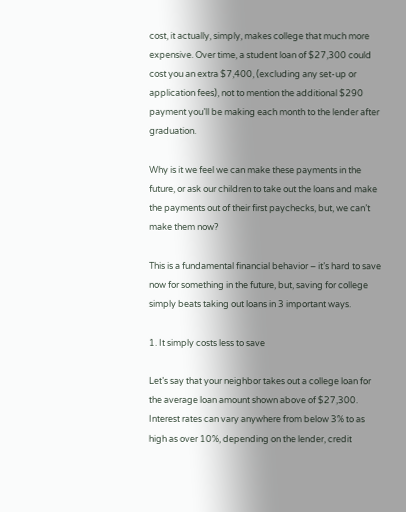cost, it actually, simply, makes college that much more expensive. Over time, a student loan of $27,300 could cost you an extra $7,400, (excluding any set-up or application fees), not to mention the additional $290 payment you’ll be making each month to the lender after graduation.

Why is it we feel we can make these payments in the future, or ask our children to take out the loans and make the payments out of their first paychecks, but, we can’t make them now?

This is a fundamental financial behavior – it’s hard to save now for something in the future, but, saving for college simply beats taking out loans in 3 important ways.

1. It simply costs less to save

Let’s say that your neighbor takes out a college loan for the average loan amount shown above of $27,300. Interest rates can vary anywhere from below 3% to as high as over 10%, depending on the lender, credit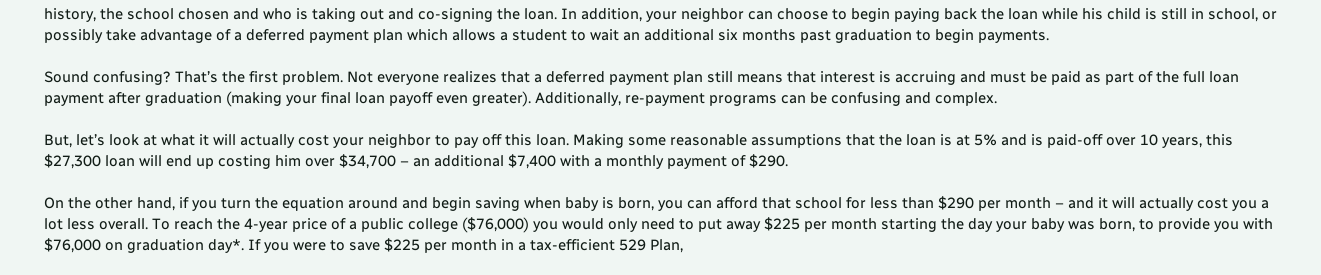history, the school chosen and who is taking out and co-signing the loan. In addition, your neighbor can choose to begin paying back the loan while his child is still in school, or possibly take advantage of a deferred payment plan which allows a student to wait an additional six months past graduation to begin payments.

Sound confusing? That’s the first problem. Not everyone realizes that a deferred payment plan still means that interest is accruing and must be paid as part of the full loan payment after graduation (making your final loan payoff even greater). Additionally, re-payment programs can be confusing and complex.

But, let’s look at what it will actually cost your neighbor to pay off this loan. Making some reasonable assumptions that the loan is at 5% and is paid-off over 10 years, this $27,300 loan will end up costing him over $34,700 – an additional $7,400 with a monthly payment of $290.

On the other hand, if you turn the equation around and begin saving when baby is born, you can afford that school for less than $290 per month – and it will actually cost you a lot less overall. To reach the 4-year price of a public college ($76,000) you would only need to put away $225 per month starting the day your baby was born, to provide you with $76,000 on graduation day*. If you were to save $225 per month in a tax-efficient 529 Plan,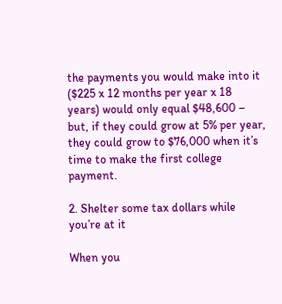the payments you would make into it ($225 x 12 months per year x 18 years) would only equal $48,600 – but, if they could grow at 5% per year, they could grow to $76,000 when it’s time to make the first college payment.

2. Shelter some tax dollars while you’re at it

When you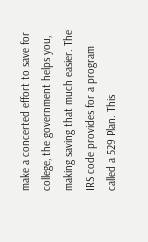make a concerted effort to save for college, the government helps you, making saving that much easier. The IRS code provides for a program called a 529 Plan. This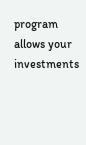program allows your investments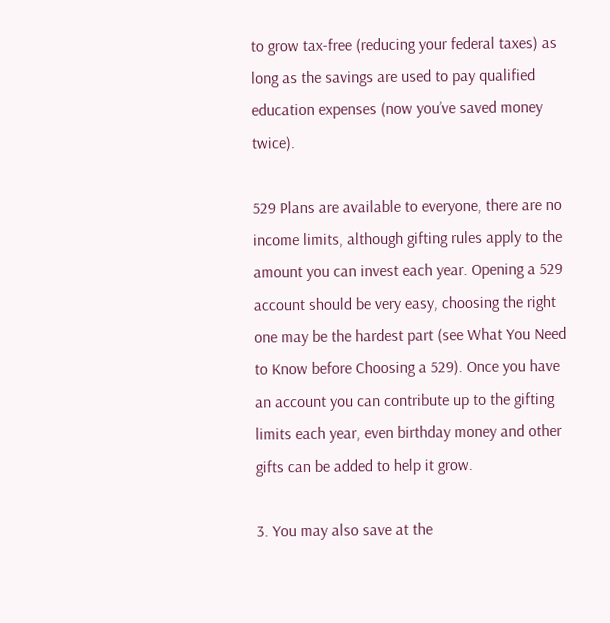to grow tax-free (reducing your federal taxes) as long as the savings are used to pay qualified education expenses (now you’ve saved money twice).

529 Plans are available to everyone, there are no income limits, although gifting rules apply to the amount you can invest each year. Opening a 529 account should be very easy, choosing the right one may be the hardest part (see What You Need to Know before Choosing a 529). Once you have an account you can contribute up to the gifting limits each year, even birthday money and other gifts can be added to help it grow.

3. You may also save at the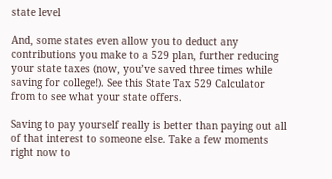state level

And, some states even allow you to deduct any contributions you make to a 529 plan, further reducing your state taxes (now, you’ve saved three times while saving for college!). See this State Tax 529 Calculator from to see what your state offers.

Saving to pay yourself really is better than paying out all of that interest to someone else. Take a few moments right now to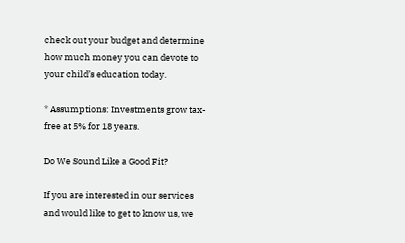check out your budget and determine how much money you can devote to your child’s education today.

* Assumptions: Investments grow tax-free at 5% for 18 years.

Do We Sound Like a Good Fit?

If you are interested in our services and would like to get to know us, we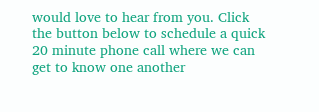would love to hear from you. Click the button below to schedule a quick 20 minute phone call where we can get to know one another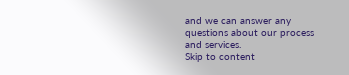and we can answer any questions about our process and services.
Skip to content